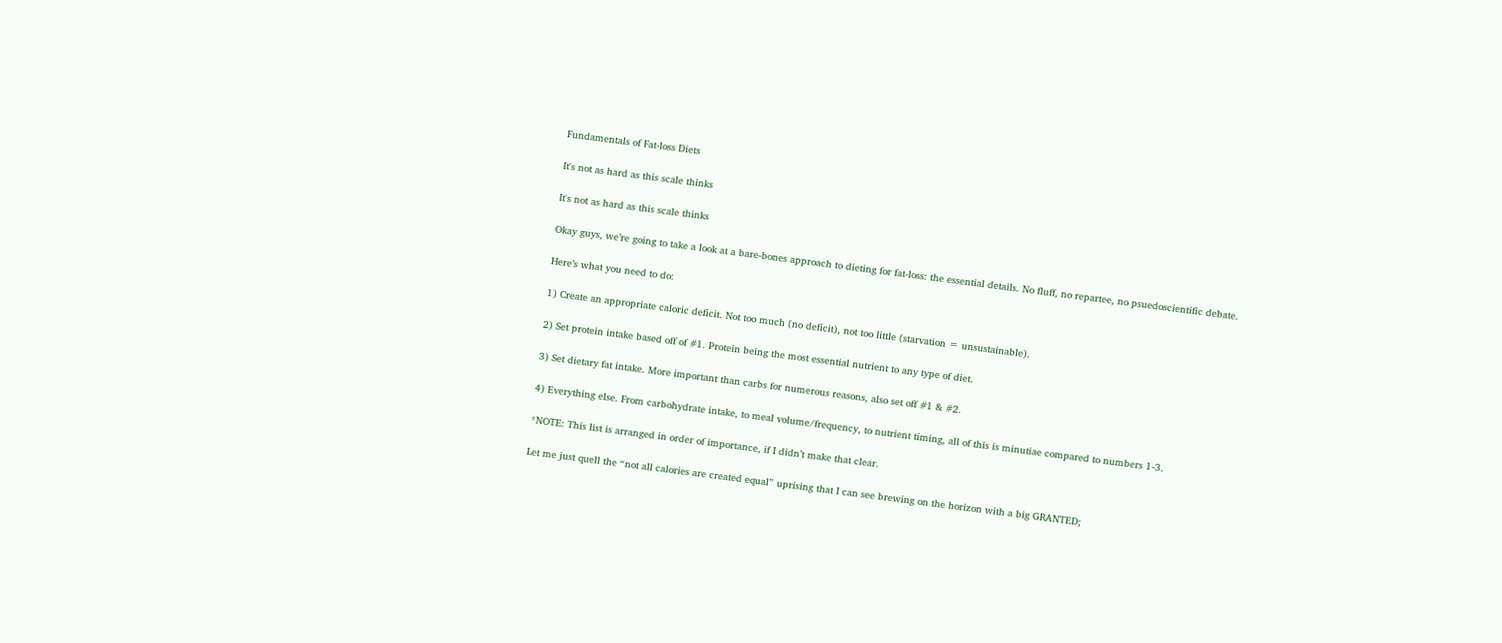Fundamentals of Fat-loss Diets

It's not as hard as this scale thinks

It's not as hard as this scale thinks

Okay guys, we’re going to take a look at a bare-bones approach to dieting for fat-loss: the essential details. No fluff, no repartee, no psuedoscientific debate.

Here’s what you need to do:

1) Create an appropriate caloric deficit. Not too much (no deficit), not too little (starvation = unsustainable).

2) Set protein intake based off of #1. Protein being the most essential nutrient to any type of diet.

3) Set dietary fat intake. More important than carbs for numerous reasons, also set off #1 & #2.

4) Everything else. From carbohydrate intake, to meal volume/frequency, to nutrient timing, all of this is minutiae compared to numbers 1-3.

*NOTE: This list is arranged in order of importance, if I didn’t make that clear.

Let me just quell the “not all calories are created equal” uprising that I can see brewing on the horizon with a big GRANTED;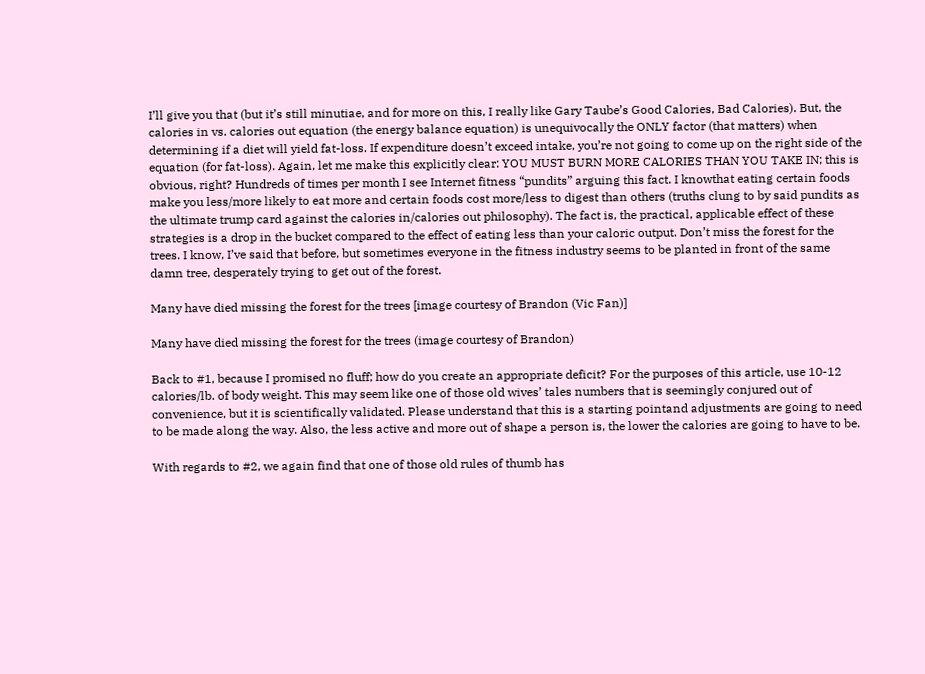I’ll give you that (but it’s still minutiae, and for more on this, I really like Gary Taube’s Good Calories, Bad Calories). But, the calories in vs. calories out equation (the energy balance equation) is unequivocally the ONLY factor (that matters) when determining if a diet will yield fat-loss. If expenditure doesn’t exceed intake, you’re not going to come up on the right side of the equation (for fat-loss). Again, let me make this explicitly clear: YOU MUST BURN MORE CALORIES THAN YOU TAKE IN; this is obvious, right? Hundreds of times per month I see Internet fitness “pundits” arguing this fact. I knowthat eating certain foods make you less/more likely to eat more and certain foods cost more/less to digest than others (truths clung to by said pundits as the ultimate trump card against the calories in/calories out philosophy). The fact is, the practical, applicable effect of these strategies is a drop in the bucket compared to the effect of eating less than your caloric output. Don’t miss the forest for the trees. I know, I’ve said that before, but sometimes everyone in the fitness industry seems to be planted in front of the same damn tree, desperately trying to get out of the forest.

Many have died missing the forest for the trees [image courtesy of Brandon (Vic Fan)]

Many have died missing the forest for the trees (image courtesy of Brandon)

Back to #1, because I promised no fluff; how do you create an appropriate deficit? For the purposes of this article, use 10-12 calories/lb. of body weight. This may seem like one of those old wives’ tales numbers that is seemingly conjured out of convenience, but it is scientifically validated. Please understand that this is a starting pointand adjustments are going to need to be made along the way. Also, the less active and more out of shape a person is, the lower the calories are going to have to be.

With regards to #2, we again find that one of those old rules of thumb has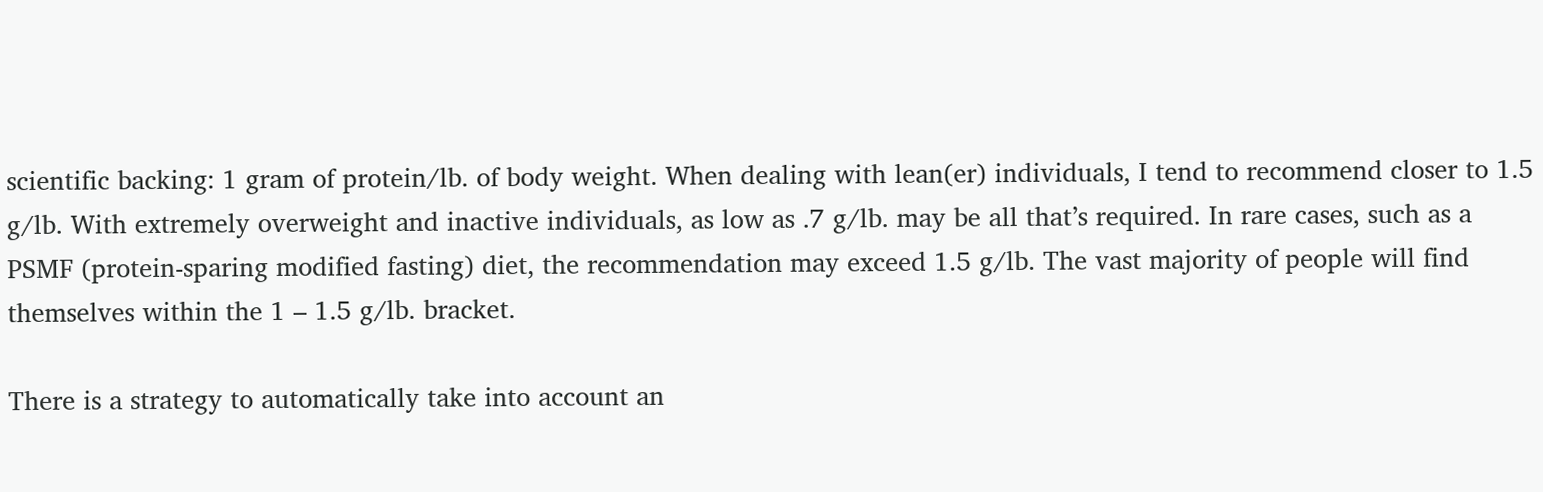scientific backing: 1 gram of protein/lb. of body weight. When dealing with lean(er) individuals, I tend to recommend closer to 1.5 g/lb. With extremely overweight and inactive individuals, as low as .7 g/lb. may be all that’s required. In rare cases, such as a PSMF (protein-sparing modified fasting) diet, the recommendation may exceed 1.5 g/lb. The vast majority of people will find themselves within the 1 – 1.5 g/lb. bracket.

There is a strategy to automatically take into account an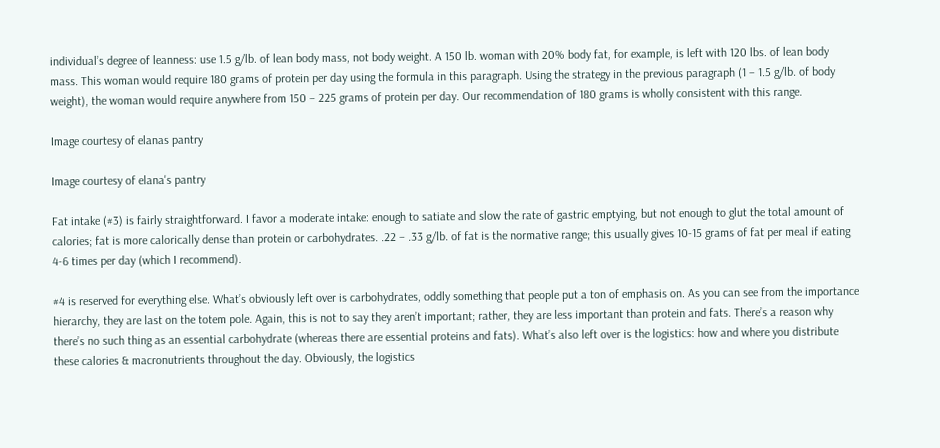individual’s degree of leanness: use 1.5 g/lb. of lean body mass, not body weight. A 150 lb. woman with 20% body fat, for example, is left with 120 lbs. of lean body mass. This woman would require 180 grams of protein per day using the formula in this paragraph. Using the strategy in the previous paragraph (1 – 1.5 g/lb. of body weight), the woman would require anywhere from 150 – 225 grams of protein per day. Our recommendation of 180 grams is wholly consistent with this range.

Image courtesy of elanas pantry

Image courtesy of elana's pantry

Fat intake (#3) is fairly straightforward. I favor a moderate intake: enough to satiate and slow the rate of gastric emptying, but not enough to glut the total amount of calories; fat is more calorically dense than protein or carbohydrates. .22 – .33 g/lb. of fat is the normative range; this usually gives 10-15 grams of fat per meal if eating 4-6 times per day (which I recommend).

#4 is reserved for everything else. What’s obviously left over is carbohydrates, oddly something that people put a ton of emphasis on. As you can see from the importance hierarchy, they are last on the totem pole. Again, this is not to say they aren’t important; rather, they are less important than protein and fats. There’s a reason why there’s no such thing as an essential carbohydrate (whereas there are essential proteins and fats). What’s also left over is the logistics: how and where you distribute these calories & macronutrients throughout the day. Obviously, the logistics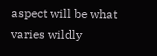aspect will be what varies wildly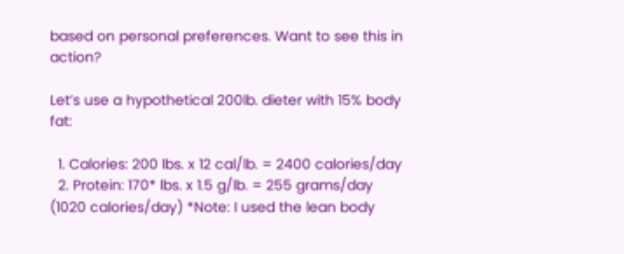based on personal preferences. Want to see this in action?

Let’s use a hypothetical 200lb. dieter with 15% body fat:

  1. Calories: 200 lbs. x 12 cal/lb. = 2400 calories/day
  2. Protein: 170* lbs. x 1.5 g/lb. = 255 grams/day (1020 calories/day) *Note: I used the lean body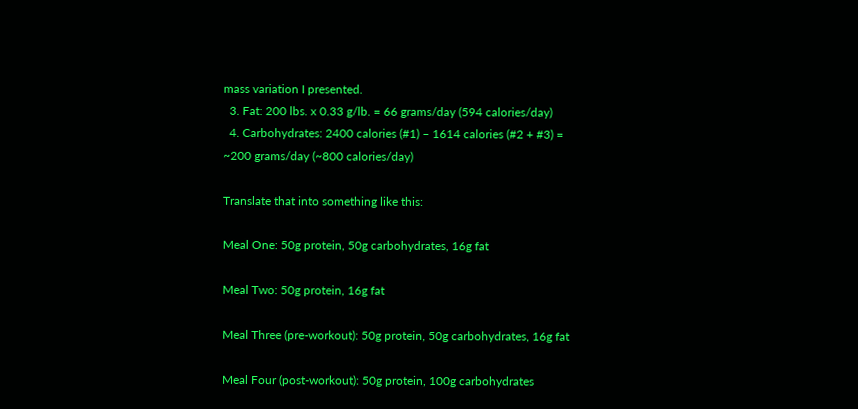mass variation I presented.
  3. Fat: 200 lbs. x 0.33 g/lb. = 66 grams/day (594 calories/day)
  4. Carbohydrates: 2400 calories (#1) – 1614 calories (#2 + #3) = ~200 grams/day (~800 calories/day)

Translate that into something like this:

Meal One: 50g protein, 50g carbohydrates, 16g fat

Meal Two: 50g protein, 16g fat

Meal Three (pre-workout): 50g protein, 50g carbohydrates, 16g fat

Meal Four (post-workout): 50g protein, 100g carbohydrates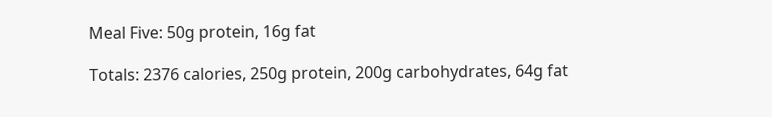Meal Five: 50g protein, 16g fat

Totals: 2376 calories, 250g protein, 200g carbohydrates, 64g fat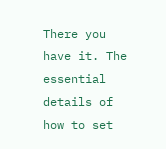There you have it. The essential details of how to set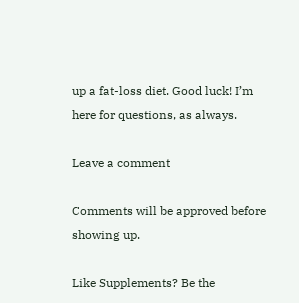up a fat-loss diet. Good luck! I’m here for questions, as always.

Leave a comment

Comments will be approved before showing up.

Like Supplements? Be the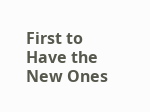First to Have the New Ones